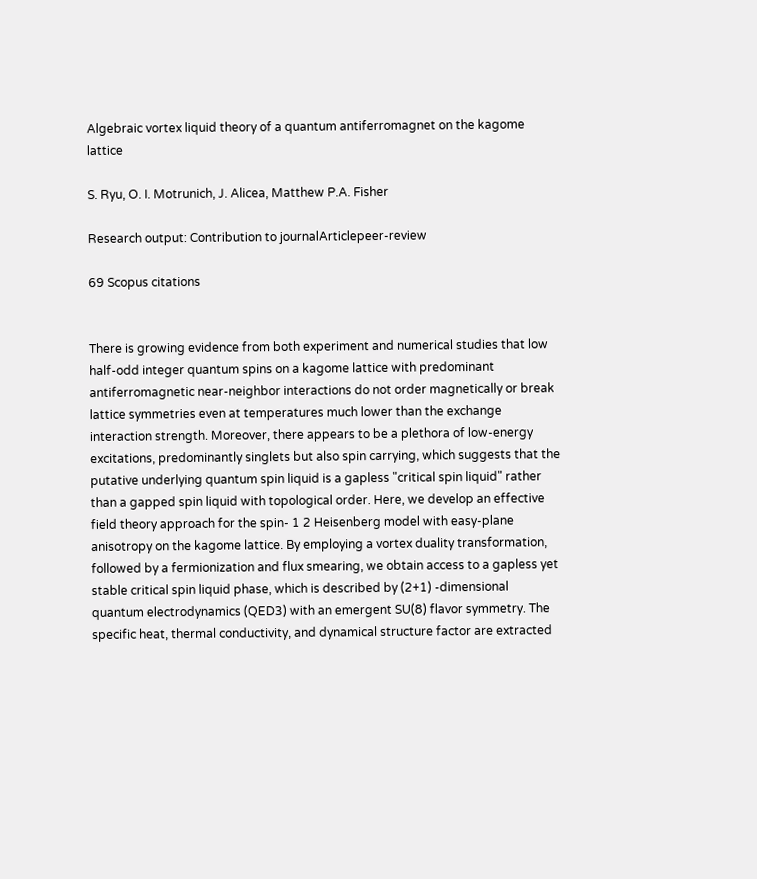Algebraic vortex liquid theory of a quantum antiferromagnet on the kagome lattice

S. Ryu, O. I. Motrunich, J. Alicea, Matthew P.A. Fisher

Research output: Contribution to journalArticlepeer-review

69 Scopus citations


There is growing evidence from both experiment and numerical studies that low half-odd integer quantum spins on a kagome lattice with predominant antiferromagnetic near-neighbor interactions do not order magnetically or break lattice symmetries even at temperatures much lower than the exchange interaction strength. Moreover, there appears to be a plethora of low-energy excitations, predominantly singlets but also spin carrying, which suggests that the putative underlying quantum spin liquid is a gapless "critical spin liquid" rather than a gapped spin liquid with topological order. Here, we develop an effective field theory approach for the spin- 1 2 Heisenberg model with easy-plane anisotropy on the kagome lattice. By employing a vortex duality transformation, followed by a fermionization and flux smearing, we obtain access to a gapless yet stable critical spin liquid phase, which is described by (2+1) -dimensional quantum electrodynamics (QED3) with an emergent SU(8) flavor symmetry. The specific heat, thermal conductivity, and dynamical structure factor are extracted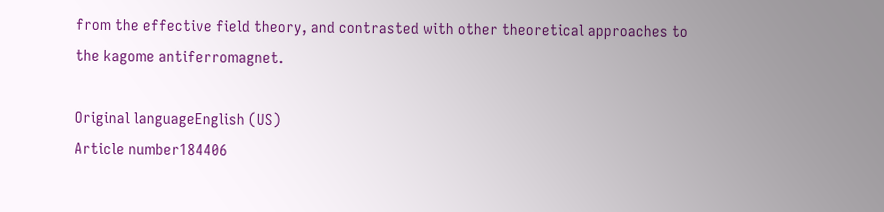from the effective field theory, and contrasted with other theoretical approaches to the kagome antiferromagnet.

Original languageEnglish (US)
Article number184406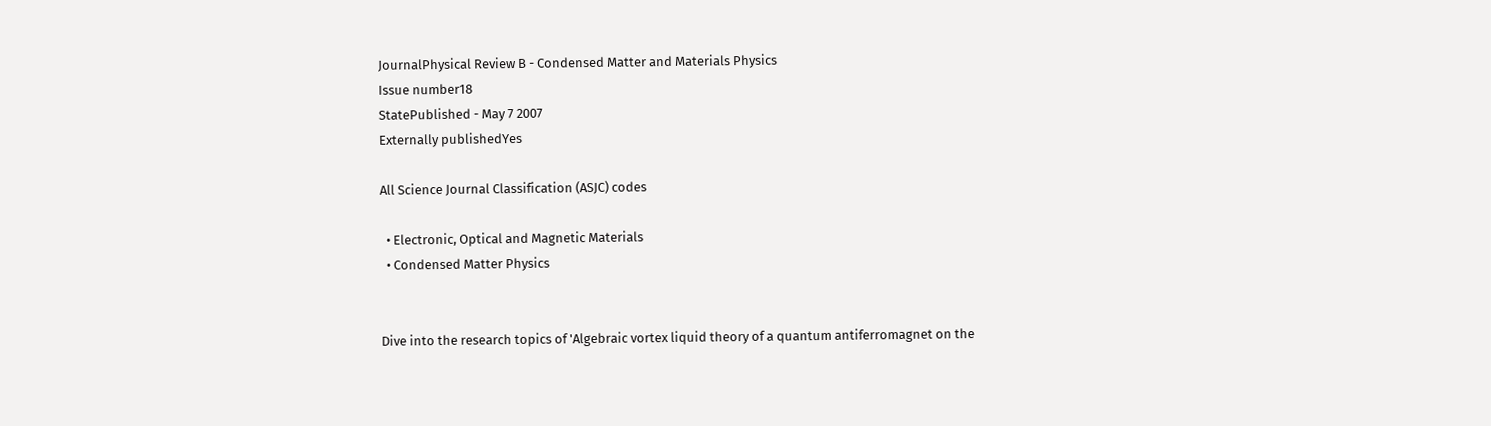JournalPhysical Review B - Condensed Matter and Materials Physics
Issue number18
StatePublished - May 7 2007
Externally publishedYes

All Science Journal Classification (ASJC) codes

  • Electronic, Optical and Magnetic Materials
  • Condensed Matter Physics


Dive into the research topics of 'Algebraic vortex liquid theory of a quantum antiferromagnet on the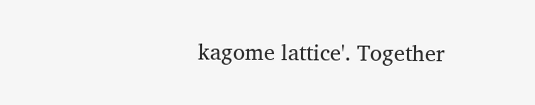kagome lattice'. Together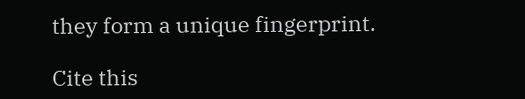they form a unique fingerprint.

Cite this